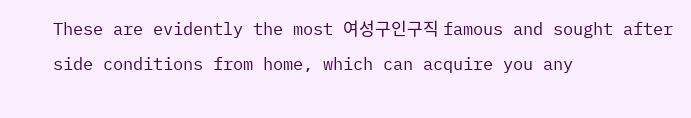These are evidently the most 여성구인구직 famous and sought after side conditions from home, which can acquire you any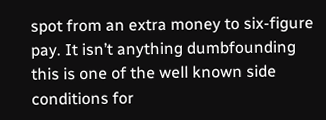spot from an extra money to six-figure pay. It isn’t anything dumbfounding this is one of the well known side conditions for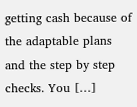getting cash because of the adaptable plans and the step by step checks. You […]